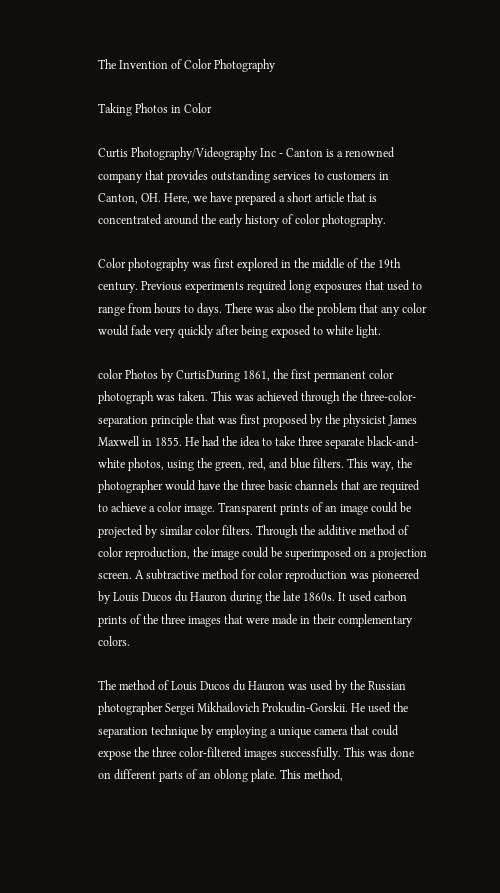The Invention of Color Photography

Taking Photos in Color

Curtis Photography/Videography Inc - Canton is a renowned company that provides outstanding services to customers in Canton, OH. Here, we have prepared a short article that is concentrated around the early history of color photography.

Color photography was first explored in the middle of the 19th century. Previous experiments required long exposures that used to range from hours to days. There was also the problem that any color would fade very quickly after being exposed to white light.

color Photos by CurtisDuring 1861, the first permanent color photograph was taken. This was achieved through the three-color-separation principle that was first proposed by the physicist James Maxwell in 1855. He had the idea to take three separate black-and-white photos, using the green, red, and blue filters. This way, the photographer would have the three basic channels that are required to achieve a color image. Transparent prints of an image could be projected by similar color filters. Through the additive method of color reproduction, the image could be superimposed on a projection screen. A subtractive method for color reproduction was pioneered by Louis Ducos du Hauron during the late 1860s. It used carbon prints of the three images that were made in their complementary colors.

The method of Louis Ducos du Hauron was used by the Russian photographer Sergei Mikhailovich Prokudin-Gorskii. He used the separation technique by employing a unique camera that could expose the three color-filtered images successfully. This was done on different parts of an oblong plate. This method,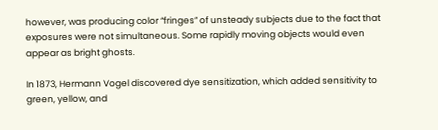however, was producing color “fringes” of unsteady subjects due to the fact that exposures were not simultaneous. Some rapidly moving objects would even appear as bright ghosts.

In 1873, Hermann Vogel discovered dye sensitization, which added sensitivity to green, yellow, and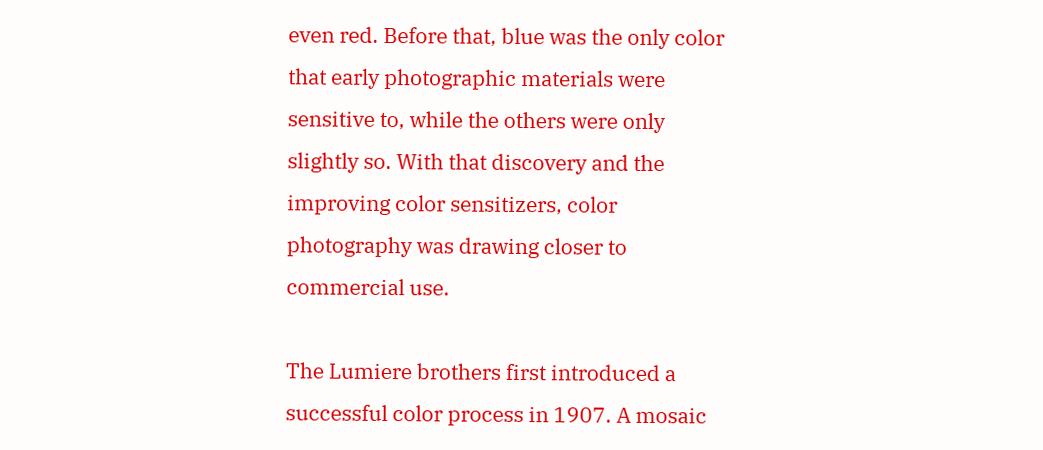even red. Before that, blue was the only color that early photographic materials were sensitive to, while the others were only slightly so. With that discovery and the improving color sensitizers, color photography was drawing closer to commercial use.

The Lumiere brothers first introduced a successful color process in 1907. A mosaic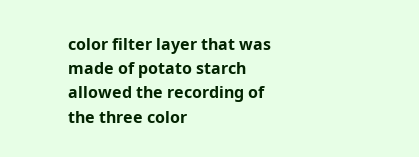color filter layer that was made of potato starch allowed the recording of the three color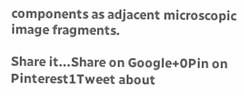components as adjacent microscopic image fragments.

Share it...Share on Google+0Pin on Pinterest1Tweet about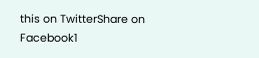this on TwitterShare on Facebook1